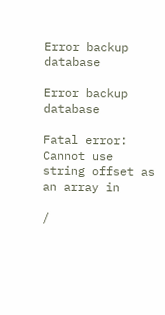Error backup database

Error backup database

Fatal error: Cannot use string offset as an array in

/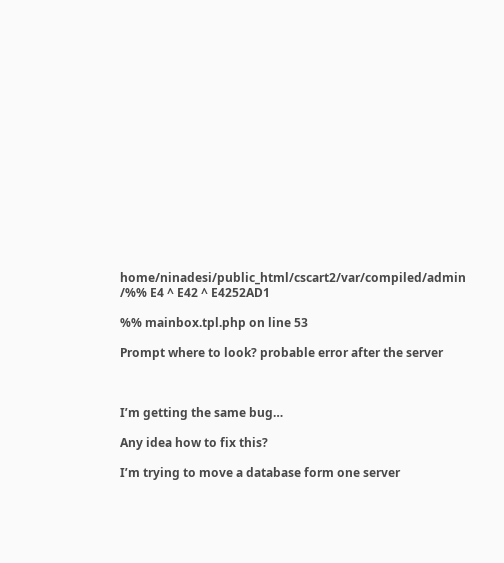home/ninadesi/public_html/cscart2/var/compiled/admin /%% E4 ^ E42 ^ E4252AD1

%% mainbox.tpl.php on line 53

Prompt where to look? probable error after the server



I’m getting the same bug…

Any idea how to fix this?

I’m trying to move a database form one server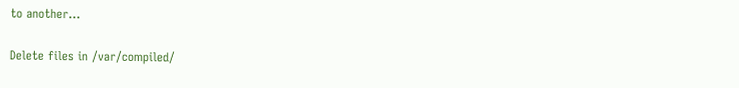to another…

Delete files in /var/compiled/